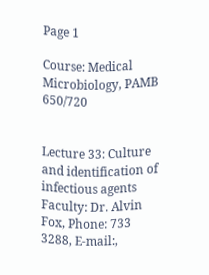Page 1

Course: Medical Microbiology, PAMB 650/720


Lecture 33: Culture and identification of infectious agents Faculty: Dr. Alvin Fox, Phone: 733 3288, E-mail:,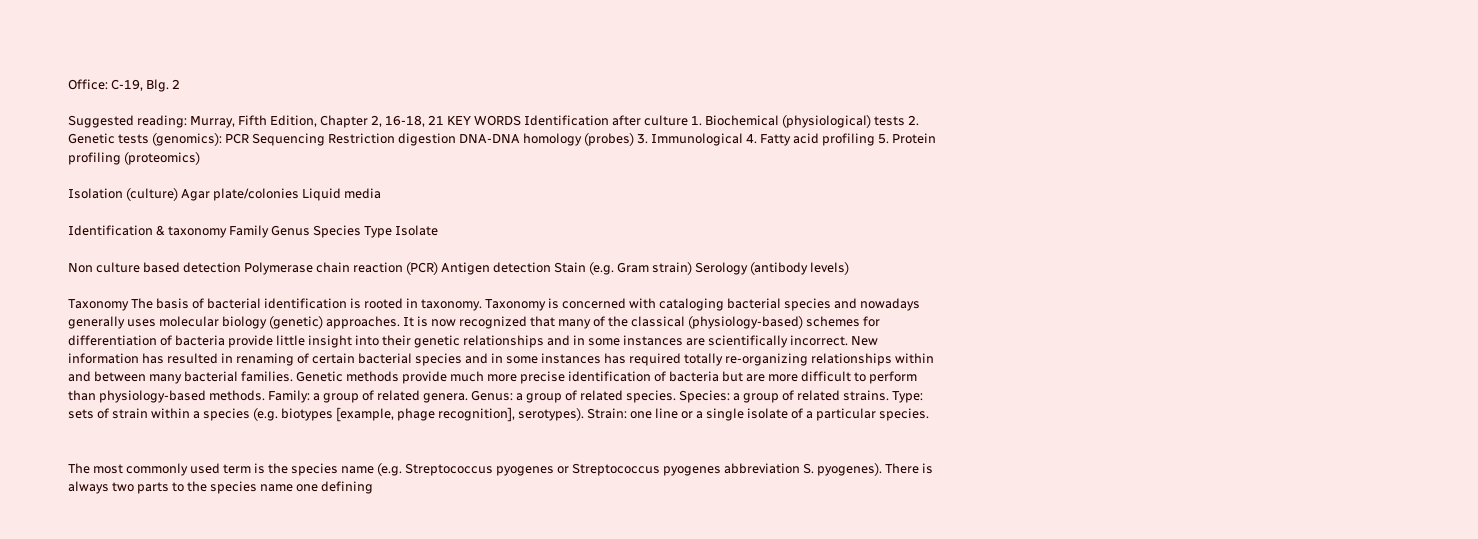Office: C-19, Blg. 2

Suggested reading: Murray, Fifth Edition, Chapter 2, 16-18, 21 KEY WORDS Identification after culture 1. Biochemical (physiological) tests 2. Genetic tests (genomics): PCR Sequencing Restriction digestion DNA-DNA homology (probes) 3. Immunological 4. Fatty acid profiling 5. Protein profiling (proteomics)

Isolation (culture) Agar plate/colonies Liquid media

Identification & taxonomy Family Genus Species Type Isolate

Non culture based detection Polymerase chain reaction (PCR) Antigen detection Stain (e.g. Gram strain) Serology (antibody levels)

Taxonomy The basis of bacterial identification is rooted in taxonomy. Taxonomy is concerned with cataloging bacterial species and nowadays generally uses molecular biology (genetic) approaches. It is now recognized that many of the classical (physiology-based) schemes for differentiation of bacteria provide little insight into their genetic relationships and in some instances are scientifically incorrect. New information has resulted in renaming of certain bacterial species and in some instances has required totally re-organizing relationships within and between many bacterial families. Genetic methods provide much more precise identification of bacteria but are more difficult to perform than physiology-based methods. Family: a group of related genera. Genus: a group of related species. Species: a group of related strains. Type: sets of strain within a species (e.g. biotypes [example, phage recognition], serotypes). Strain: one line or a single isolate of a particular species.


The most commonly used term is the species name (e.g. Streptococcus pyogenes or Streptococcus pyogenes abbreviation S. pyogenes). There is always two parts to the species name one defining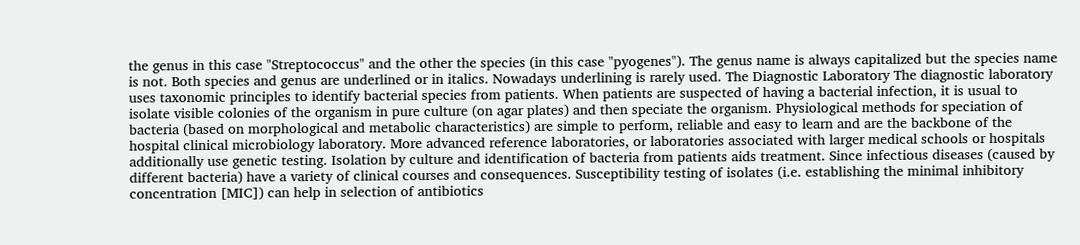the genus in this case "Streptococcus" and the other the species (in this case "pyogenes"). The genus name is always capitalized but the species name is not. Both species and genus are underlined or in italics. Nowadays underlining is rarely used. The Diagnostic Laboratory The diagnostic laboratory uses taxonomic principles to identify bacterial species from patients. When patients are suspected of having a bacterial infection, it is usual to isolate visible colonies of the organism in pure culture (on agar plates) and then speciate the organism. Physiological methods for speciation of bacteria (based on morphological and metabolic characteristics) are simple to perform, reliable and easy to learn and are the backbone of the hospital clinical microbiology laboratory. More advanced reference laboratories, or laboratories associated with larger medical schools or hospitals additionally use genetic testing. Isolation by culture and identification of bacteria from patients aids treatment. Since infectious diseases (caused by different bacteria) have a variety of clinical courses and consequences. Susceptibility testing of isolates (i.e. establishing the minimal inhibitory concentration [MIC]) can help in selection of antibiotics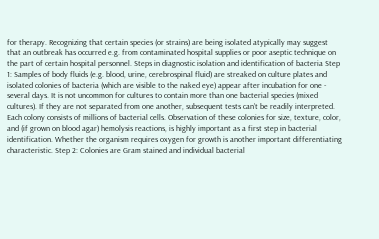for therapy. Recognizing that certain species (or strains) are being isolated atypically may suggest that an outbreak has occurred e.g. from contaminated hospital supplies or poor aseptic technique on the part of certain hospital personnel. Steps in diagnostic isolation and identification of bacteria Step 1: Samples of body fluids (e.g. blood, urine, cerebrospinal fluid) are streaked on culture plates and isolated colonies of bacteria (which are visible to the naked eye) appear after incubation for one - several days. It is not uncommon for cultures to contain more than one bacterial species (mixed cultures). If they are not separated from one another, subsequent tests can’t be readily interpreted. Each colony consists of millions of bacterial cells. Observation of these colonies for size, texture, color, and (if grown on blood agar) hemolysis reactions, is highly important as a first step in bacterial identification. Whether the organism requires oxygen for growth is another important differentiating characteristic. Step 2: Colonies are Gram stained and individual bacterial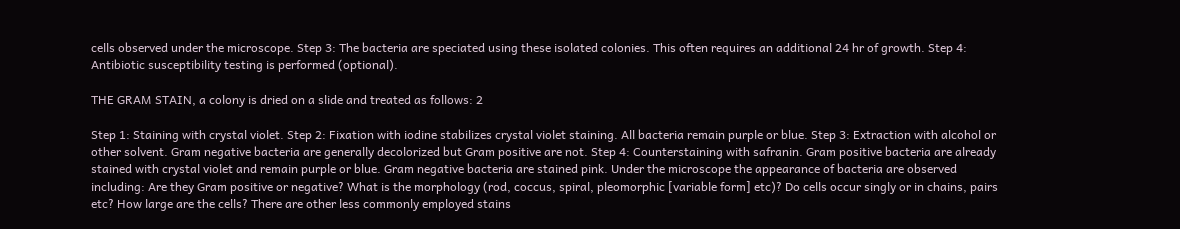cells observed under the microscope. Step 3: The bacteria are speciated using these isolated colonies. This often requires an additional 24 hr of growth. Step 4: Antibiotic susceptibility testing is performed (optional).

THE GRAM STAIN, a colony is dried on a slide and treated as follows: 2

Step 1: Staining with crystal violet. Step 2: Fixation with iodine stabilizes crystal violet staining. All bacteria remain purple or blue. Step 3: Extraction with alcohol or other solvent. Gram negative bacteria are generally decolorized but Gram positive are not. Step 4: Counterstaining with safranin. Gram positive bacteria are already stained with crystal violet and remain purple or blue. Gram negative bacteria are stained pink. Under the microscope the appearance of bacteria are observed including: Are they Gram positive or negative? What is the morphology (rod, coccus, spiral, pleomorphic [variable form] etc)? Do cells occur singly or in chains, pairs etc? How large are the cells? There are other less commonly employed stains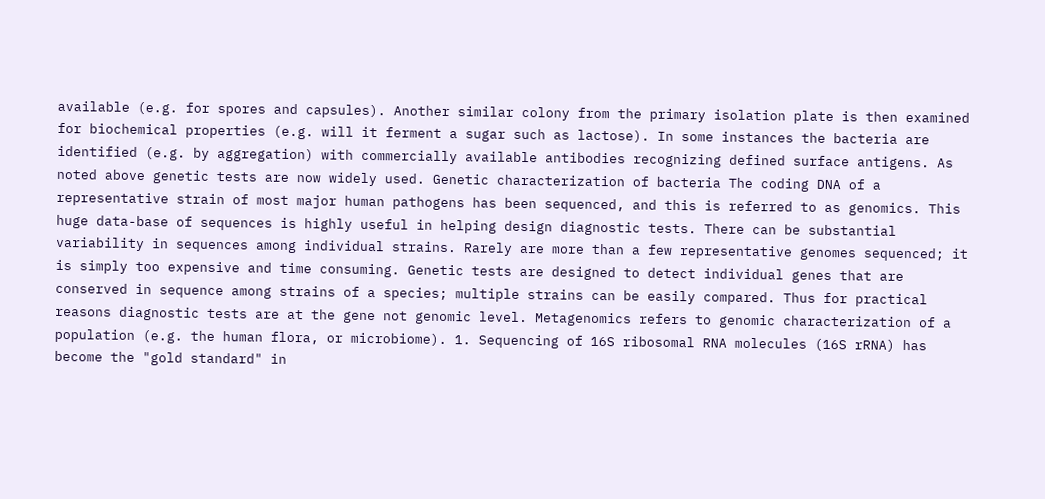available (e.g. for spores and capsules). Another similar colony from the primary isolation plate is then examined for biochemical properties (e.g. will it ferment a sugar such as lactose). In some instances the bacteria are identified (e.g. by aggregation) with commercially available antibodies recognizing defined surface antigens. As noted above genetic tests are now widely used. Genetic characterization of bacteria The coding DNA of a representative strain of most major human pathogens has been sequenced, and this is referred to as genomics. This huge data-base of sequences is highly useful in helping design diagnostic tests. There can be substantial variability in sequences among individual strains. Rarely are more than a few representative genomes sequenced; it is simply too expensive and time consuming. Genetic tests are designed to detect individual genes that are conserved in sequence among strains of a species; multiple strains can be easily compared. Thus for practical reasons diagnostic tests are at the gene not genomic level. Metagenomics refers to genomic characterization of a population (e.g. the human flora, or microbiome). 1. Sequencing of 16S ribosomal RNA molecules (16S rRNA) has become the "gold standard" in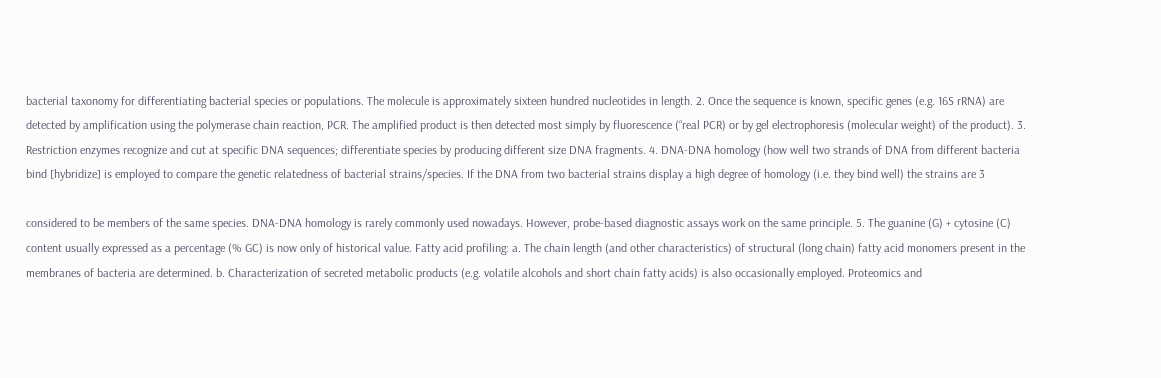bacterial taxonomy for differentiating bacterial species or populations. The molecule is approximately sixteen hundred nucleotides in length. 2. Once the sequence is known, specific genes (e.g. 16S rRNA) are detected by amplification using the polymerase chain reaction, PCR. The amplified product is then detected most simply by fluorescence (“real PCR) or by gel electrophoresis (molecular weight) of the product). 3. Restriction enzymes recognize and cut at specific DNA sequences; differentiate species by producing different size DNA fragments. 4. DNA-DNA homology (how well two strands of DNA from different bacteria bind [hybridize] is employed to compare the genetic relatedness of bacterial strains/species. If the DNA from two bacterial strains display a high degree of homology (i.e. they bind well) the strains are 3

considered to be members of the same species. DNA-DNA homology is rarely commonly used nowadays. However, probe-based diagnostic assays work on the same principle. 5. The guanine (G) + cytosine (C) content usually expressed as a percentage (% GC) is now only of historical value. Fatty acid profiling: a. The chain length (and other characteristics) of structural (long chain) fatty acid monomers present in the membranes of bacteria are determined. b. Characterization of secreted metabolic products (e.g. volatile alcohols and short chain fatty acids) is also occasionally employed. Proteomics and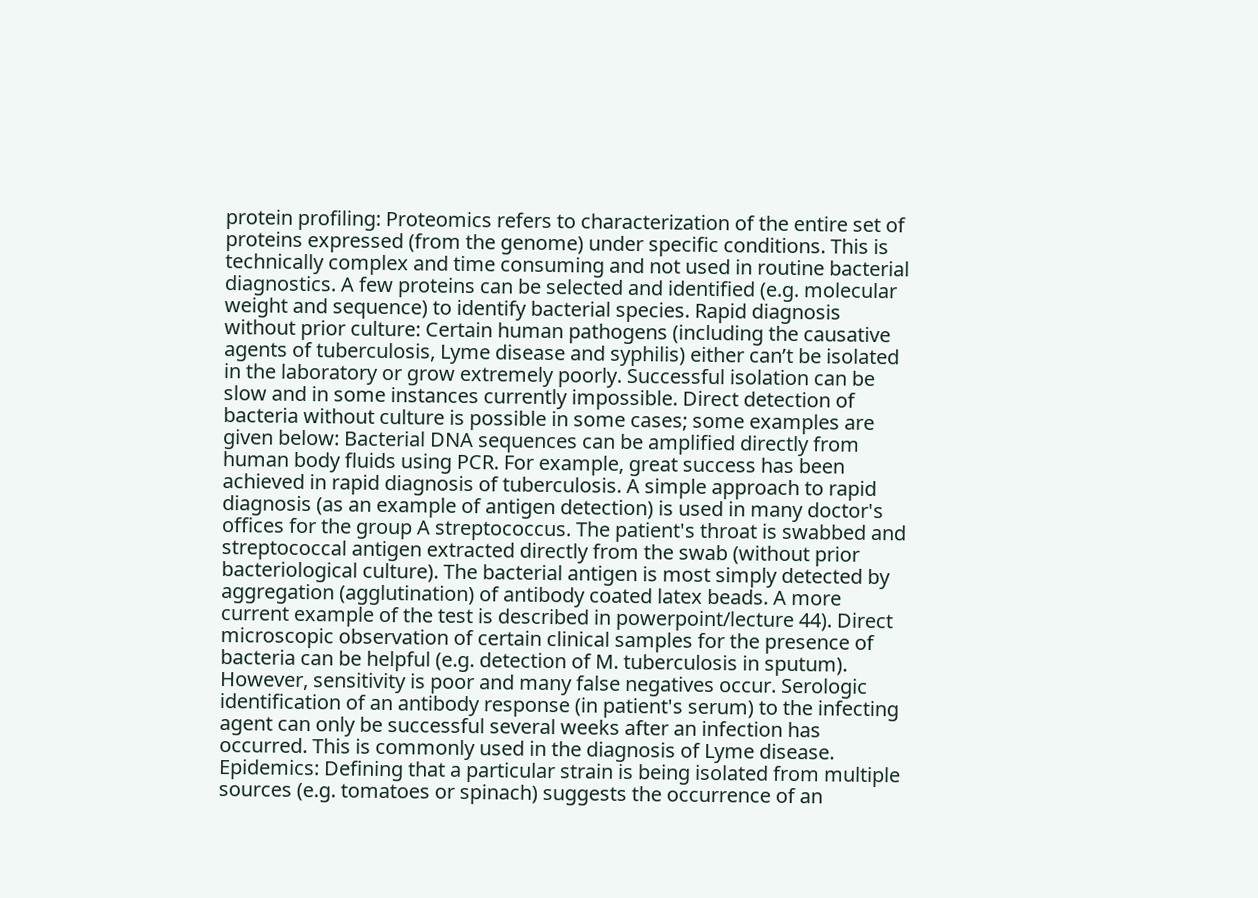protein profiling: Proteomics refers to characterization of the entire set of proteins expressed (from the genome) under specific conditions. This is technically complex and time consuming and not used in routine bacterial diagnostics. A few proteins can be selected and identified (e.g. molecular weight and sequence) to identify bacterial species. Rapid diagnosis without prior culture: Certain human pathogens (including the causative agents of tuberculosis, Lyme disease and syphilis) either can’t be isolated in the laboratory or grow extremely poorly. Successful isolation can be slow and in some instances currently impossible. Direct detection of bacteria without culture is possible in some cases; some examples are given below: Bacterial DNA sequences can be amplified directly from human body fluids using PCR. For example, great success has been achieved in rapid diagnosis of tuberculosis. A simple approach to rapid diagnosis (as an example of antigen detection) is used in many doctor's offices for the group A streptococcus. The patient's throat is swabbed and streptococcal antigen extracted directly from the swab (without prior bacteriological culture). The bacterial antigen is most simply detected by aggregation (agglutination) of antibody coated latex beads. A more current example of the test is described in powerpoint/lecture 44). Direct microscopic observation of certain clinical samples for the presence of bacteria can be helpful (e.g. detection of M. tuberculosis in sputum). However, sensitivity is poor and many false negatives occur. Serologic identification of an antibody response (in patient's serum) to the infecting agent can only be successful several weeks after an infection has occurred. This is commonly used in the diagnosis of Lyme disease. Epidemics: Defining that a particular strain is being isolated from multiple sources (e.g. tomatoes or spinach) suggests the occurrence of an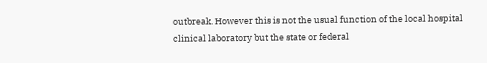outbreak. However this is not the usual function of the local hospital clinical laboratory but the state or federal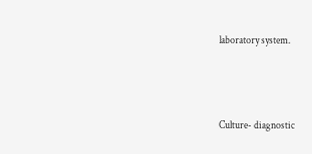laboratory system.




Culture- diagnostic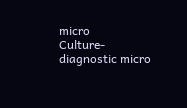micro
Culture- diagnostic micro